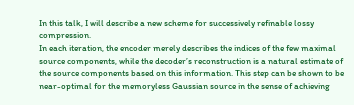In this talk, I will describe a new scheme for successively refinable lossy compression.
In each iteration, the encoder merely describes the indices of the few maximal source components, while the decoder’s reconstruction is a natural estimate of the source components based on this information. This step can be shown to be near-optimal for the memoryless Gaussian source in the sense of achieving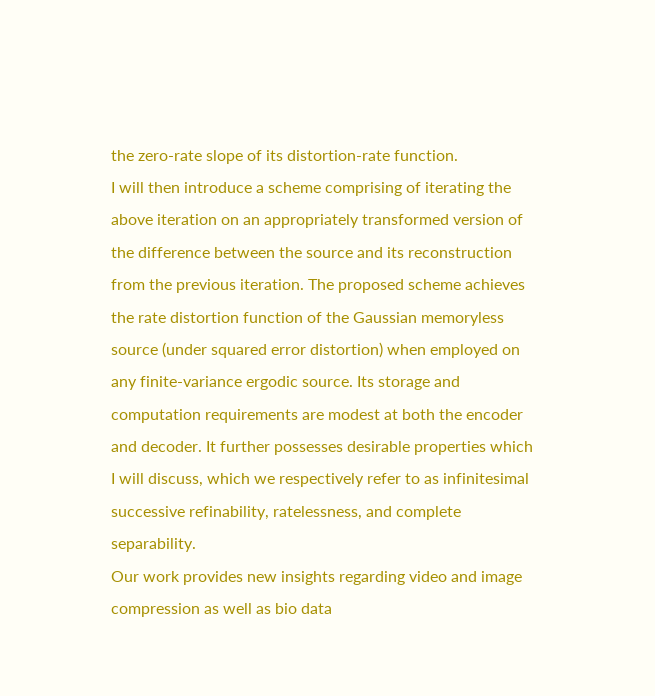the zero-rate slope of its distortion-rate function.
I will then introduce a scheme comprising of iterating the above iteration on an appropriately transformed version of the difference between the source and its reconstruction from the previous iteration. The proposed scheme achieves the rate distortion function of the Gaussian memoryless source (under squared error distortion) when employed on any finite-variance ergodic source. Its storage and computation requirements are modest at both the encoder and decoder. It further possesses desirable properties which I will discuss, which we respectively refer to as infinitesimal successive refinability, ratelessness, and complete separability.
Our work provides new insights regarding video and image compression as well as bio data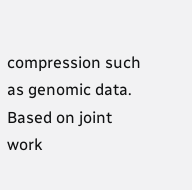compression such as genomic data.
Based on joint work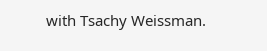with Tsachy Weissman.